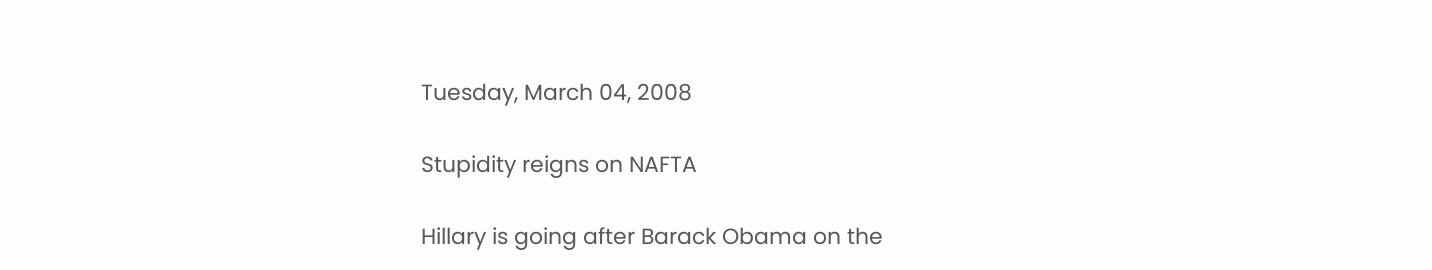Tuesday, March 04, 2008

Stupidity reigns on NAFTA

Hillary is going after Barack Obama on the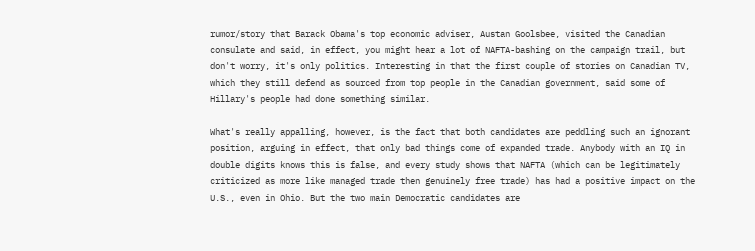rumor/story that Barack Obama's top economic adviser, Austan Goolsbee, visited the Canadian consulate and said, in effect, you might hear a lot of NAFTA-bashing on the campaign trail, but don't worry, it's only politics. Interesting in that the first couple of stories on Canadian TV, which they still defend as sourced from top people in the Canadian government, said some of Hillary's people had done something similar.

What's really appalling, however, is the fact that both candidates are peddling such an ignorant position, arguing in effect, that only bad things come of expanded trade. Anybody with an IQ in double digits knows this is false, and every study shows that NAFTA (which can be legitimately criticized as more like managed trade then genuinely free trade) has had a positive impact on the U.S., even in Ohio. But the two main Democratic candidates are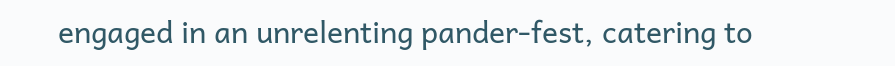engaged in an unrelenting pander-fest, catering to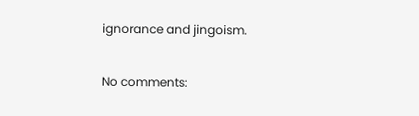ignorance and jingoism.

No comments: